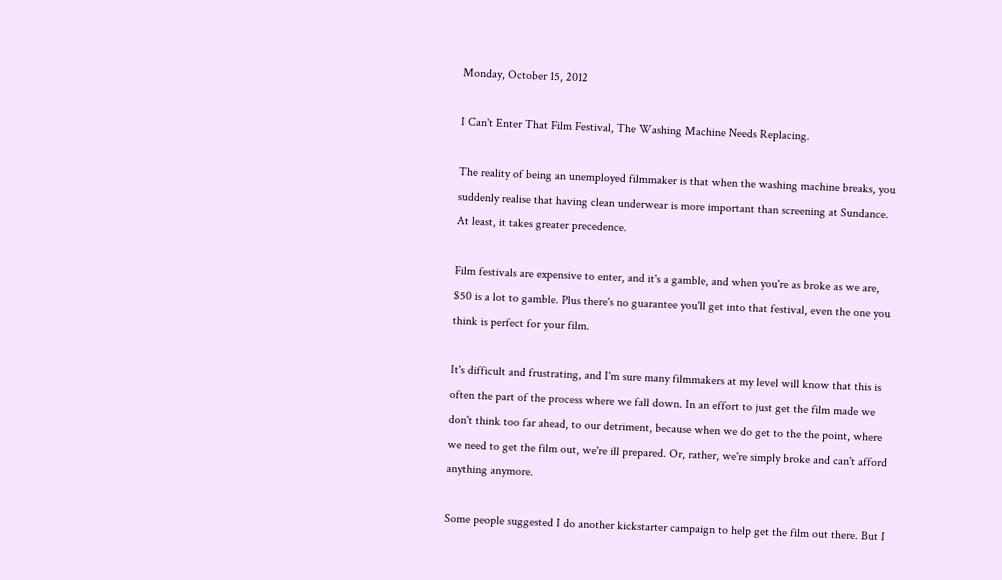Monday, October 15, 2012

I Can't Enter That Film Festival, The Washing Machine Needs Replacing.

The reality of being an unemployed filmmaker is that when the washing machine breaks, you suddenly realise that having clean underwear is more important than screening at Sundance. At least, it takes greater precedence.

Film festivals are expensive to enter, and it's a gamble, and when you're as broke as we are, $50 is a lot to gamble. Plus there's no guarantee you'll get into that festival, even the one you think is perfect for your film.

It's difficult and frustrating, and I'm sure many filmmakers at my level will know that this is often the part of the process where we fall down. In an effort to just get the film made we don't think too far ahead, to our detriment, because when we do get to the the point, where we need to get the film out, we're ill prepared. Or, rather, we're simply broke and can't afford anything anymore.

Some people suggested I do another kickstarter campaign to help get the film out there. But I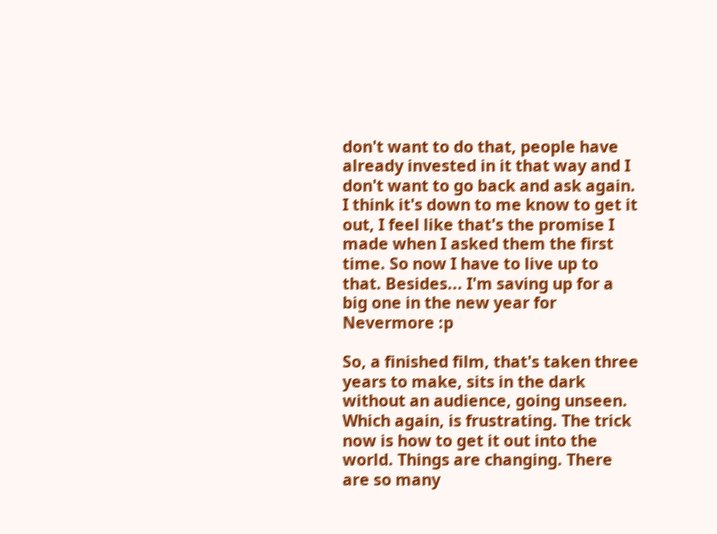don't want to do that, people have already invested in it that way and I don't want to go back and ask again. I think it's down to me know to get it out, I feel like that's the promise I made when I asked them the first time. So now I have to live up to that. Besides... I'm saving up for a big one in the new year for Nevermore :p

So, a finished film, that's taken three years to make, sits in the dark without an audience, going unseen. Which again, is frustrating. The trick now is how to get it out into the world. Things are changing. There are so many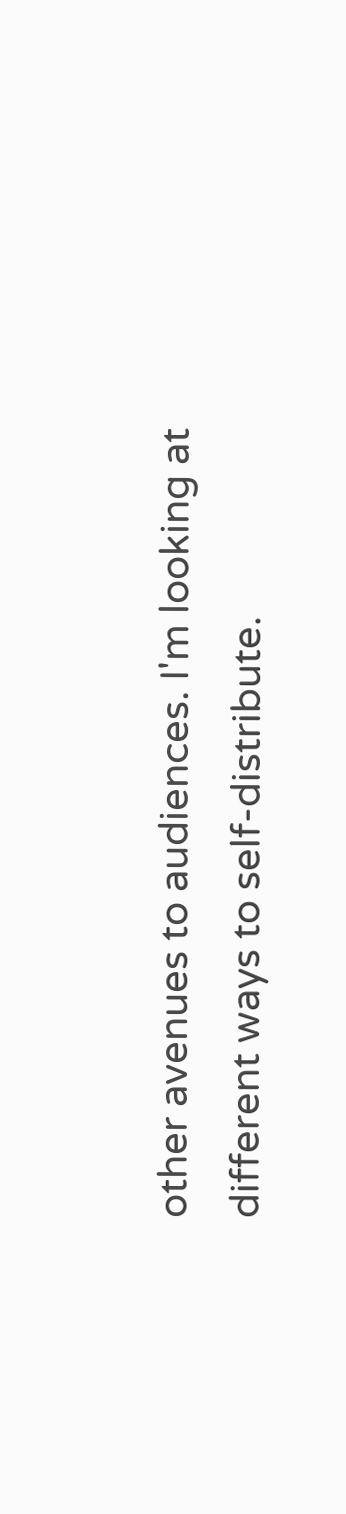other avenues to audiences. I'm looking at different ways to self-distribute.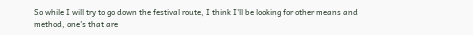So while I will try to go down the festival route, I think I'll be looking for other means and method, one's that are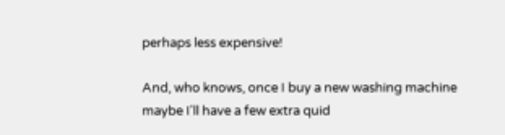perhaps less expensive!

And, who knows, once I buy a new washing machine maybe I'll have a few extra quid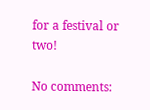for a festival or two!

No comments: